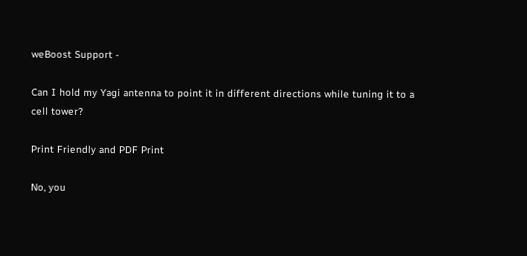weBoost Support -

Can I hold my Yagi antenna to point it in different directions while tuning it to a cell tower?

Print Friendly and PDF Print

No, you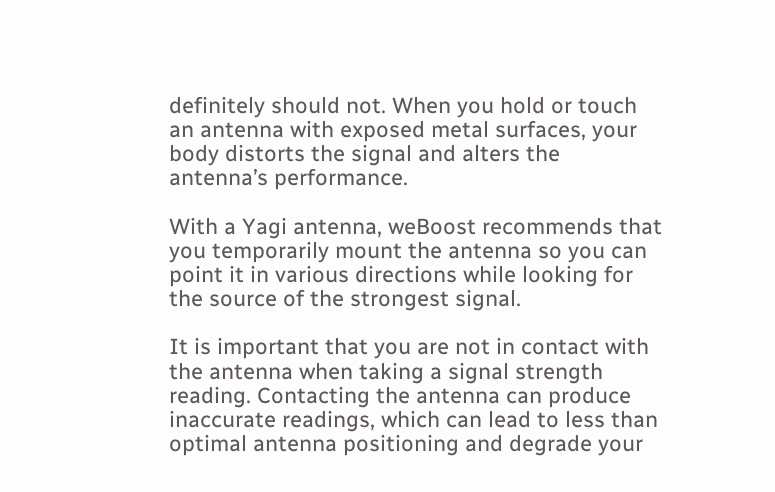definitely should not. When you hold or touch an antenna with exposed metal surfaces, your body distorts the signal and alters the antenna’s performance.

With a Yagi antenna, weBoost recommends that you temporarily mount the antenna so you can point it in various directions while looking for the source of the strongest signal.

It is important that you are not in contact with the antenna when taking a signal strength reading. Contacting the antenna can produce inaccurate readings, which can lead to less than optimal antenna positioning and degrade your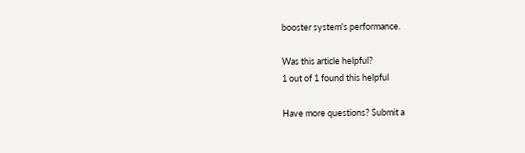booster system's performance.

Was this article helpful?
1 out of 1 found this helpful

Have more questions? Submit a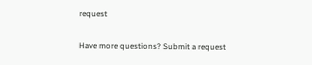request

Have more questions? Submit a request